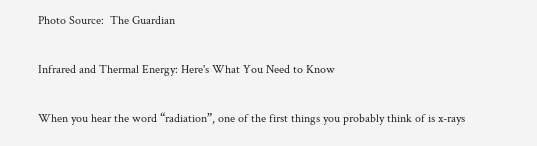Photo Source:  The Guardian

Infrared and Thermal Energy: Here's What You Need to Know

When you hear the word “radiation”, one of the first things you probably think of is x-rays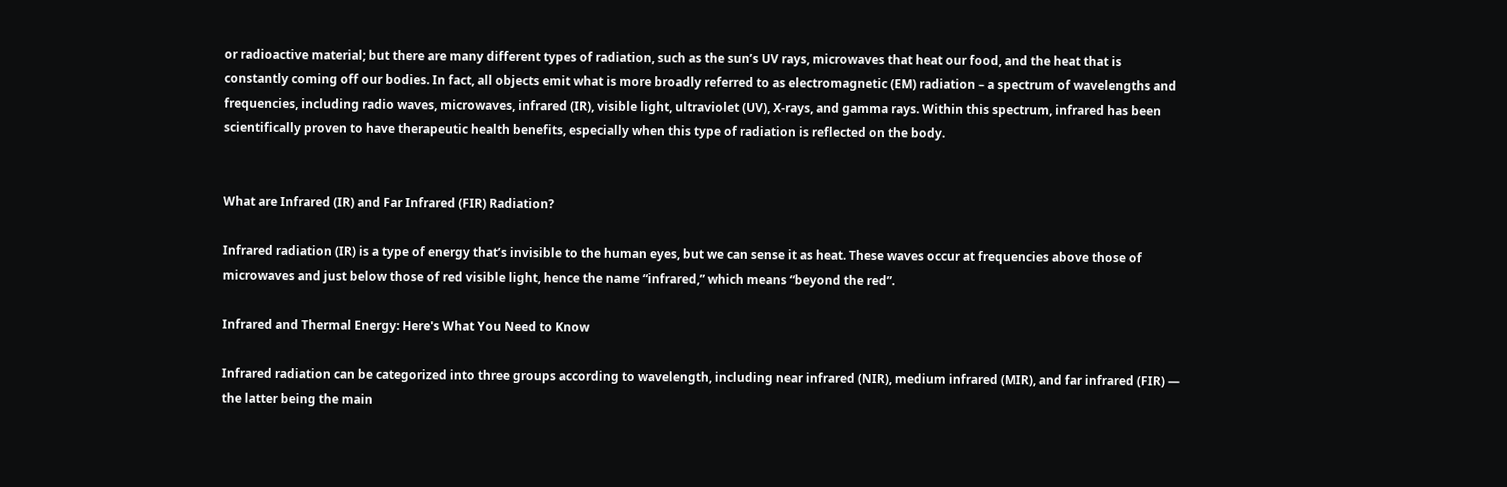or radioactive material; but there are many different types of radiation, such as the sun’s UV rays, microwaves that heat our food, and the heat that is constantly coming off our bodies. In fact, all objects emit what is more broadly referred to as electromagnetic (EM) radiation – a spectrum of wavelengths and frequencies, including radio waves, microwaves, infrared (IR), visible light, ultraviolet (UV), X-rays, and gamma rays. Within this spectrum, infrared has been scientifically proven to have therapeutic health benefits, especially when this type of radiation is reflected on the body.


What are Infrared (IR) and Far Infrared (FIR) Radiation?

Infrared radiation (IR) is a type of energy that’s invisible to the human eyes, but we can sense it as heat. These waves occur at frequencies above those of microwaves and just below those of red visible light, hence the name “infrared,” which means “beyond the red”.

Infrared and Thermal Energy: Here's What You Need to Know

Infrared radiation can be categorized into three groups according to wavelength, including near infrared (NIR), medium infrared (MIR), and far infrared (FIR) — the latter being the main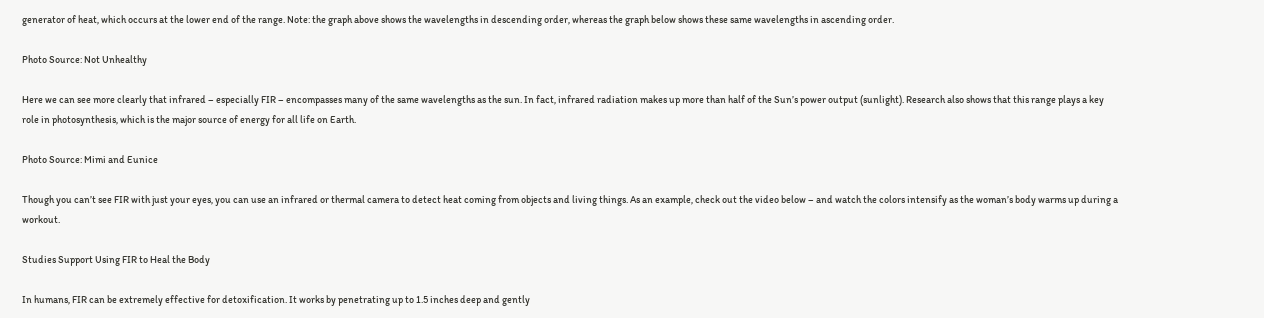generator of heat, which occurs at the lower end of the range. Note: the graph above shows the wavelengths in descending order, whereas the graph below shows these same wavelengths in ascending order.

Photo Source: Not Unhealthy

Here we can see more clearly that infrared – especially FIR – encompasses many of the same wavelengths as the sun. In fact, infrared radiation makes up more than half of the Sun’s power output (sunlight). Research also shows that this range plays a key role in photosynthesis, which is the major source of energy for all life on Earth.

Photo Source: Mimi and Eunice

Though you can’t see FIR with just your eyes, you can use an infrared or thermal camera to detect heat coming from objects and living things. As an example, check out the video below – and watch the colors intensify as the woman’s body warms up during a workout.

Studies Support Using FIR to Heal the Body

In humans, FIR can be extremely effective for detoxification. It works by penetrating up to 1.5 inches deep and gently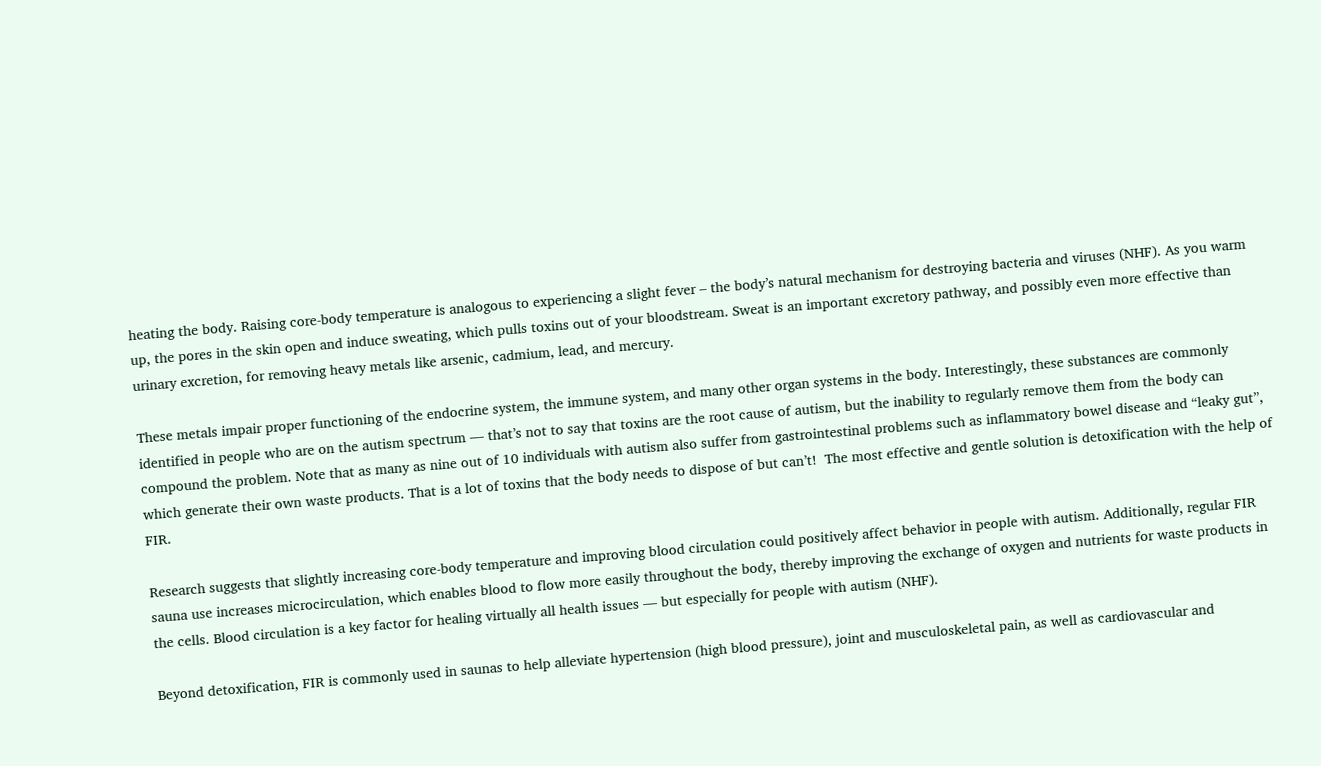heating the body. Raising core-body temperature is analogous to experiencing a slight fever – the body’s natural mechanism for destroying bacteria and viruses (NHF). As you warm up, the pores in the skin open and induce sweating, which pulls toxins out of your bloodstream. Sweat is an important excretory pathway, and possibly even more effective than urinary excretion, for removing heavy metals like arsenic, cadmium, lead, and mercury.

These metals impair proper functioning of the endocrine system, the immune system, and many other organ systems in the body. Interestingly, these substances are commonly identified in people who are on the autism spectrum — that’s not to say that toxins are the root cause of autism, but the inability to regularly remove them from the body can compound the problem. Note that as many as nine out of 10 individuals with autism also suffer from gastrointestinal problems such as inflammatory bowel disease and “leaky gut”, which generate their own waste products. That is a lot of toxins that the body needs to dispose of but can’t!  The most effective and gentle solution is detoxification with the help of FIR.

Research suggests that slightly increasing core-body temperature and improving blood circulation could positively affect behavior in people with autism. Additionally, regular FIR sauna use increases microcirculation, which enables blood to flow more easily throughout the body, thereby improving the exchange of oxygen and nutrients for waste products in the cells. Blood circulation is a key factor for healing virtually all health issues — but especially for people with autism (NHF).

Beyond detoxification, FIR is commonly used in saunas to help alleviate hypertension (high blood pressure), joint and musculoskeletal pain, as well as cardiovascular and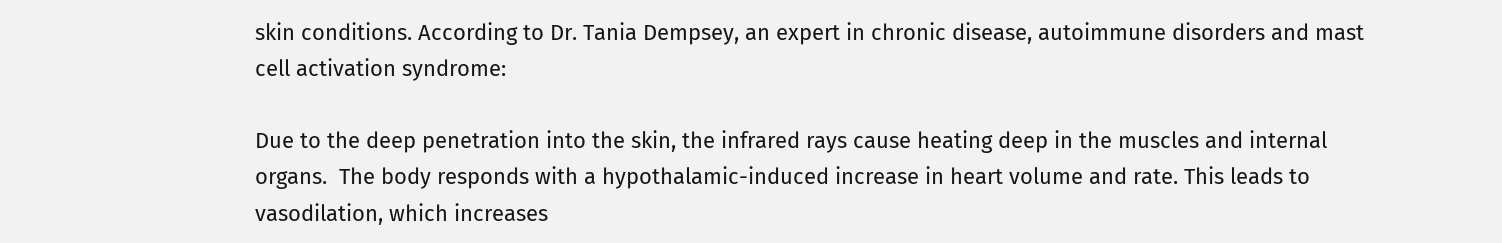skin conditions. According to Dr. Tania Dempsey, an expert in chronic disease, autoimmune disorders and mast cell activation syndrome:

Due to the deep penetration into the skin, the infrared rays cause heating deep in the muscles and internal organs.  The body responds with a hypothalamic-induced increase in heart volume and rate. This leads to vasodilation, which increases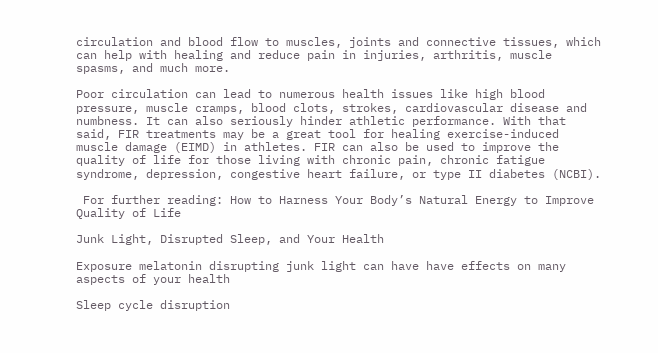circulation and blood flow to muscles, joints and connective tissues, which can help with healing and reduce pain in injuries, arthritis, muscle spasms, and much more.

Poor circulation can lead to numerous health issues like high blood pressure, muscle cramps, blood clots, strokes, cardiovascular disease and numbness. It can also seriously hinder athletic performance. With that said, FIR treatments may be a great tool for healing exercise-induced muscle damage (EIMD) in athletes. FIR can also be used to improve the quality of life for those living with chronic pain, chronic fatigue syndrome, depression, congestive heart failure, or type II diabetes (NCBI).

 For further reading: How to Harness Your Body’s Natural Energy to Improve Quality of Life

Junk Light, Disrupted Sleep, and Your Health

Exposure melatonin disrupting junk light can have have effects on many aspects of your health

Sleep cycle disruption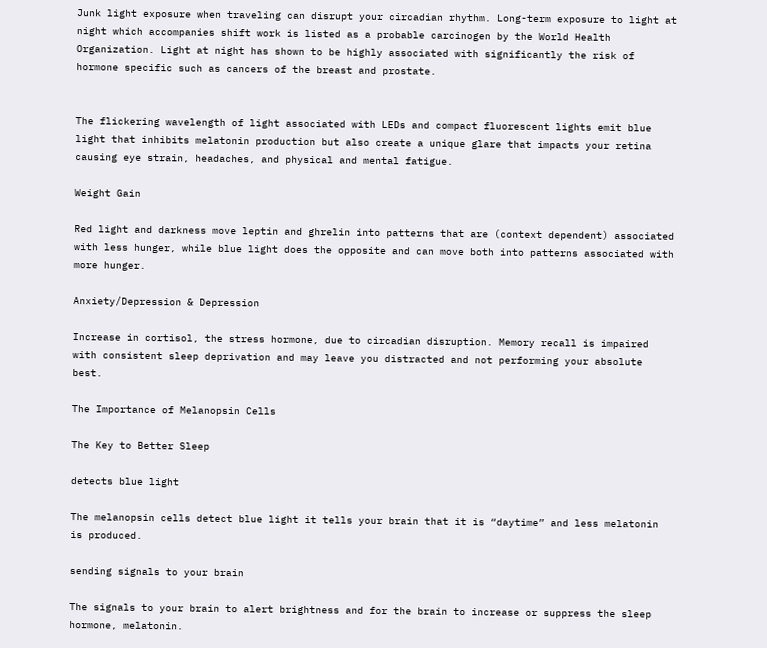Junk light exposure when traveling can disrupt your circadian rhythm. Long-term exposure to light at night which accompanies shift work is listed as a probable carcinogen by the World Health Organization. Light at night has shown to be highly associated with significantly the risk of hormone specific such as cancers of the breast and prostate.


The flickering wavelength of light associated with LEDs and compact fluorescent lights emit blue light that inhibits melatonin production but also create a unique glare that impacts your retina causing eye strain, headaches, and physical and mental fatigue.

Weight Gain

Red light and darkness move leptin and ghrelin into patterns that are (context dependent) associated with less hunger, while blue light does the opposite and can move both into patterns associated with more hunger.

Anxiety/Depression & Depression

Increase in cortisol, the stress hormone, due to circadian disruption. Memory recall is impaired with consistent sleep deprivation and may leave you distracted and not performing your absolute best.

The Importance of Melanopsin Cells

The Key to Better Sleep

detects blue light

The melanopsin cells detect blue light it tells your brain that it is “daytime” and less melatonin is produced.

sending signals to your brain

The signals to your brain to alert brightness and for the brain to increase or suppress the sleep hormone, melatonin.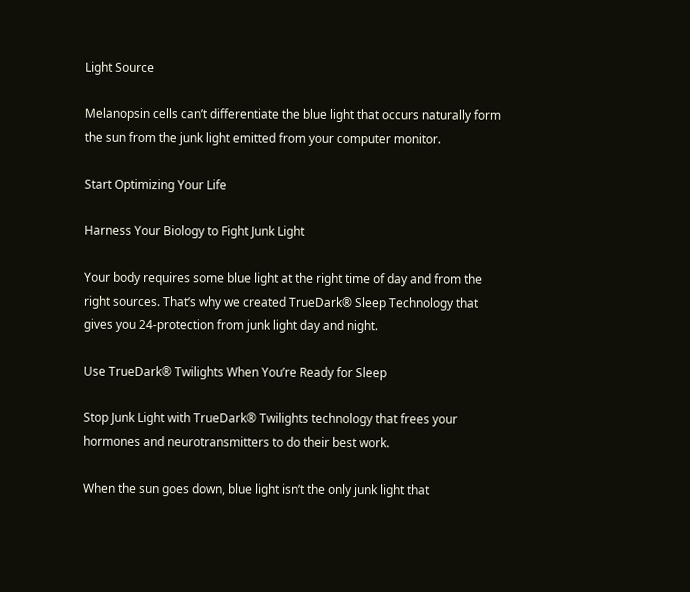Light Source

Melanopsin cells can’t differentiate the blue light that occurs naturally form the sun from the junk light emitted from your computer monitor.

Start Optimizing Your Life

Harness Your Biology to Fight Junk Light

Your body requires some blue light at the right time of day and from the right sources. That’s why we created TrueDark® Sleep Technology that gives you 24-protection from junk light day and night.

Use TrueDark® Twilights When You’re Ready for Sleep

Stop Junk Light with TrueDark® Twilights technology that frees your hormones and neurotransmitters to do their best work.

When the sun goes down, blue light isn’t the only junk light that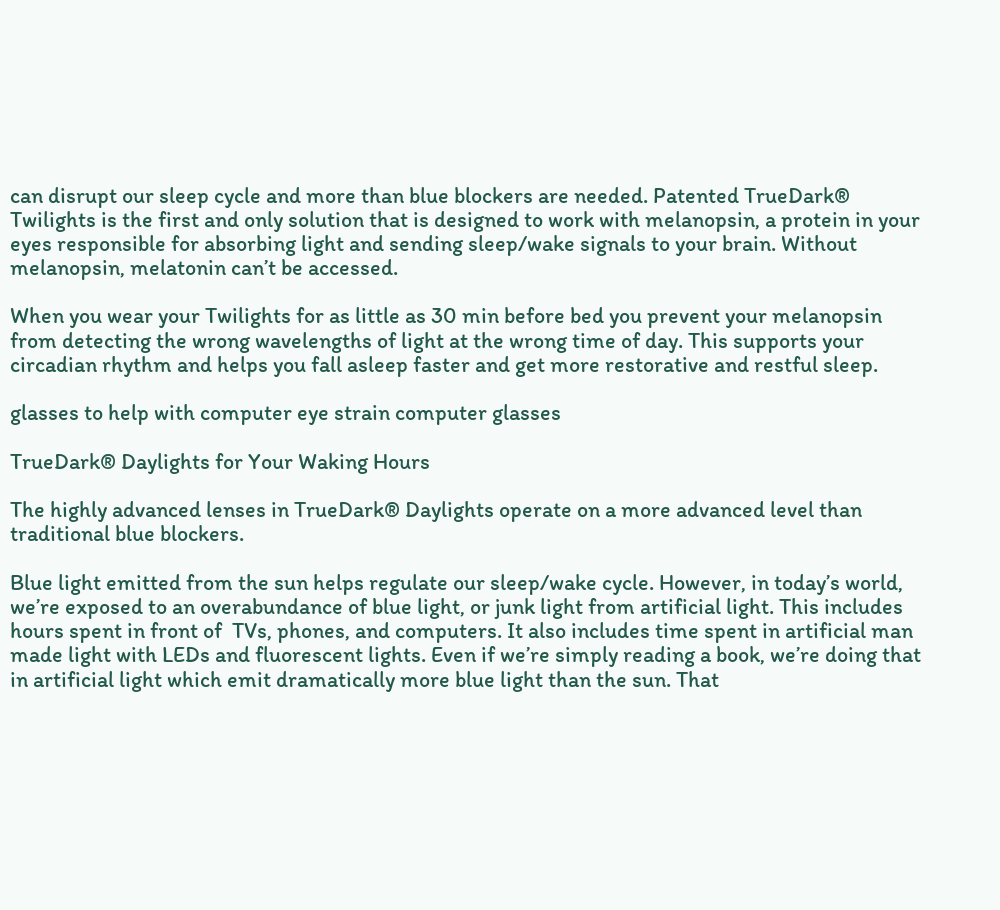can disrupt our sleep cycle and more than blue blockers are needed. Patented TrueDark® Twilights is the first and only solution that is designed to work with melanopsin, a protein in your eyes responsible for absorbing light and sending sleep/wake signals to your brain. Without melanopsin, melatonin can’t be accessed.

When you wear your Twilights for as little as 30 min before bed you prevent your melanopsin from detecting the wrong wavelengths of light at the wrong time of day. This supports your circadian rhythm and helps you fall asleep faster and get more restorative and restful sleep.

glasses to help with computer eye strain computer glasses

TrueDark® Daylights for Your Waking Hours

The highly advanced lenses in TrueDark® Daylights operate on a more advanced level than traditional blue blockers.

Blue light emitted from the sun helps regulate our sleep/wake cycle. However, in today’s world, we’re exposed to an overabundance of blue light, or junk light from artificial light. This includes hours spent in front of  TVs, phones, and computers. It also includes time spent in artificial man made light with LEDs and fluorescent lights. Even if we’re simply reading a book, we’re doing that in artificial light which emit dramatically more blue light than the sun. That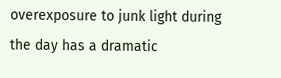overexposure to junk light during the day has a dramatic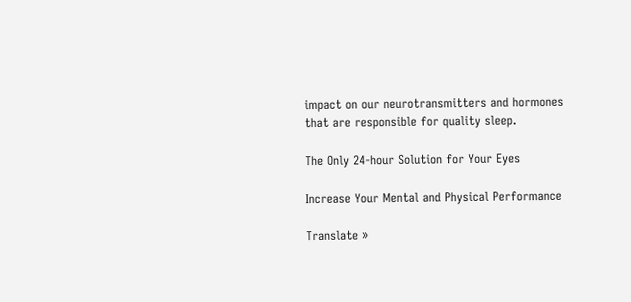impact on our neurotransmitters and hormones that are responsible for quality sleep.

The Only 24-hour Solution for Your Eyes

Increase Your Mental and Physical Performance

Translate »